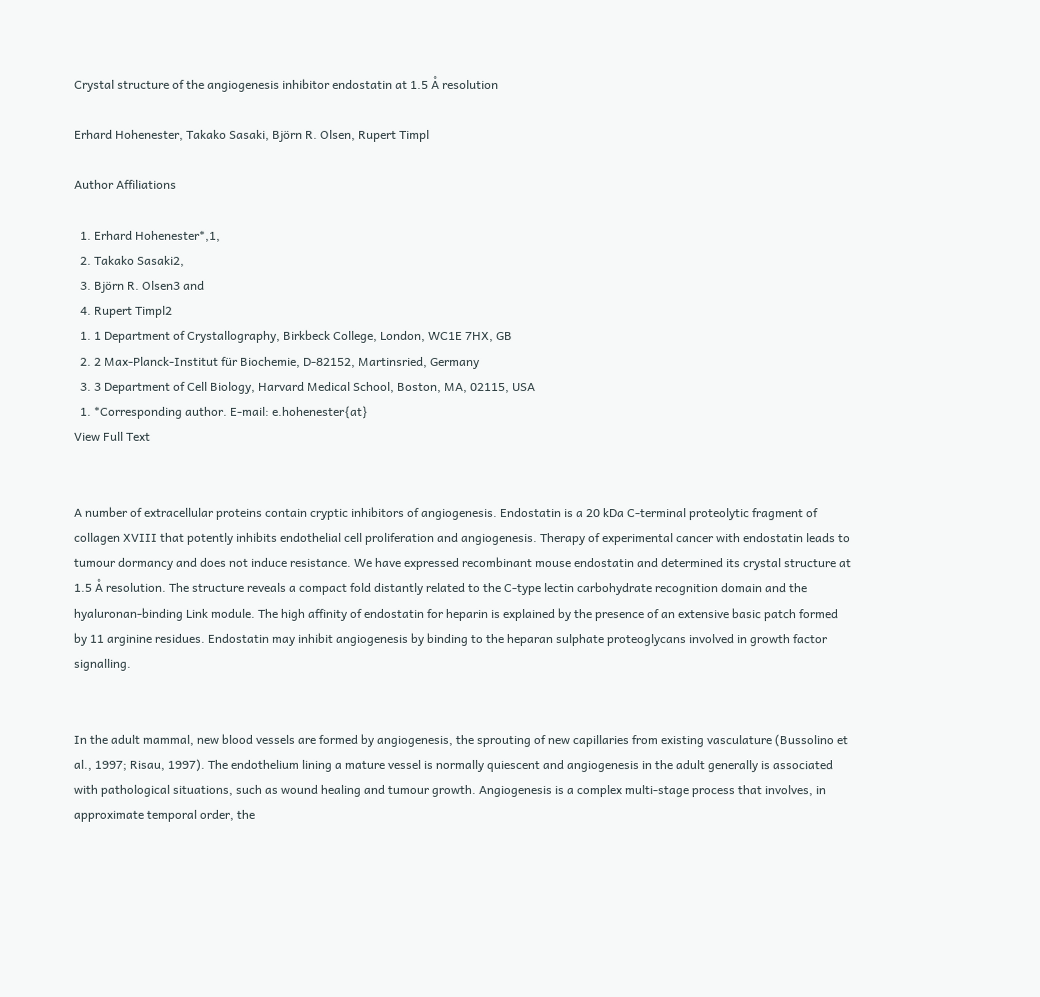Crystal structure of the angiogenesis inhibitor endostatin at 1.5 Å resolution

Erhard Hohenester, Takako Sasaki, Björn R. Olsen, Rupert Timpl

Author Affiliations

  1. Erhard Hohenester*,1,
  2. Takako Sasaki2,
  3. Björn R. Olsen3 and
  4. Rupert Timpl2
  1. 1 Department of Crystallography, Birkbeck College, London, WC1E 7HX, GB
  2. 2 Max‐Planck‐Institut für Biochemie, D‐82152, Martinsried, Germany
  3. 3 Department of Cell Biology, Harvard Medical School, Boston, MA, 02115, USA
  1. *Corresponding author. E-mail: e.hohenester{at}
View Full Text


A number of extracellular proteins contain cryptic inhibitors of angiogenesis. Endostatin is a 20 kDa C‐terminal proteolytic fragment of collagen XVIII that potently inhibits endothelial cell proliferation and angiogenesis. Therapy of experimental cancer with endostatin leads to tumour dormancy and does not induce resistance. We have expressed recombinant mouse endostatin and determined its crystal structure at 1.5 Å resolution. The structure reveals a compact fold distantly related to the C‐type lectin carbohydrate recognition domain and the hyaluronan‐binding Link module. The high affinity of endostatin for heparin is explained by the presence of an extensive basic patch formed by 11 arginine residues. Endostatin may inhibit angiogenesis by binding to the heparan sulphate proteoglycans involved in growth factor signalling.


In the adult mammal, new blood vessels are formed by angiogenesis, the sprouting of new capillaries from existing vasculature (Bussolino et al., 1997; Risau, 1997). The endothelium lining a mature vessel is normally quiescent and angiogenesis in the adult generally is associated with pathological situations, such as wound healing and tumour growth. Angiogenesis is a complex multi‐stage process that involves, in approximate temporal order, the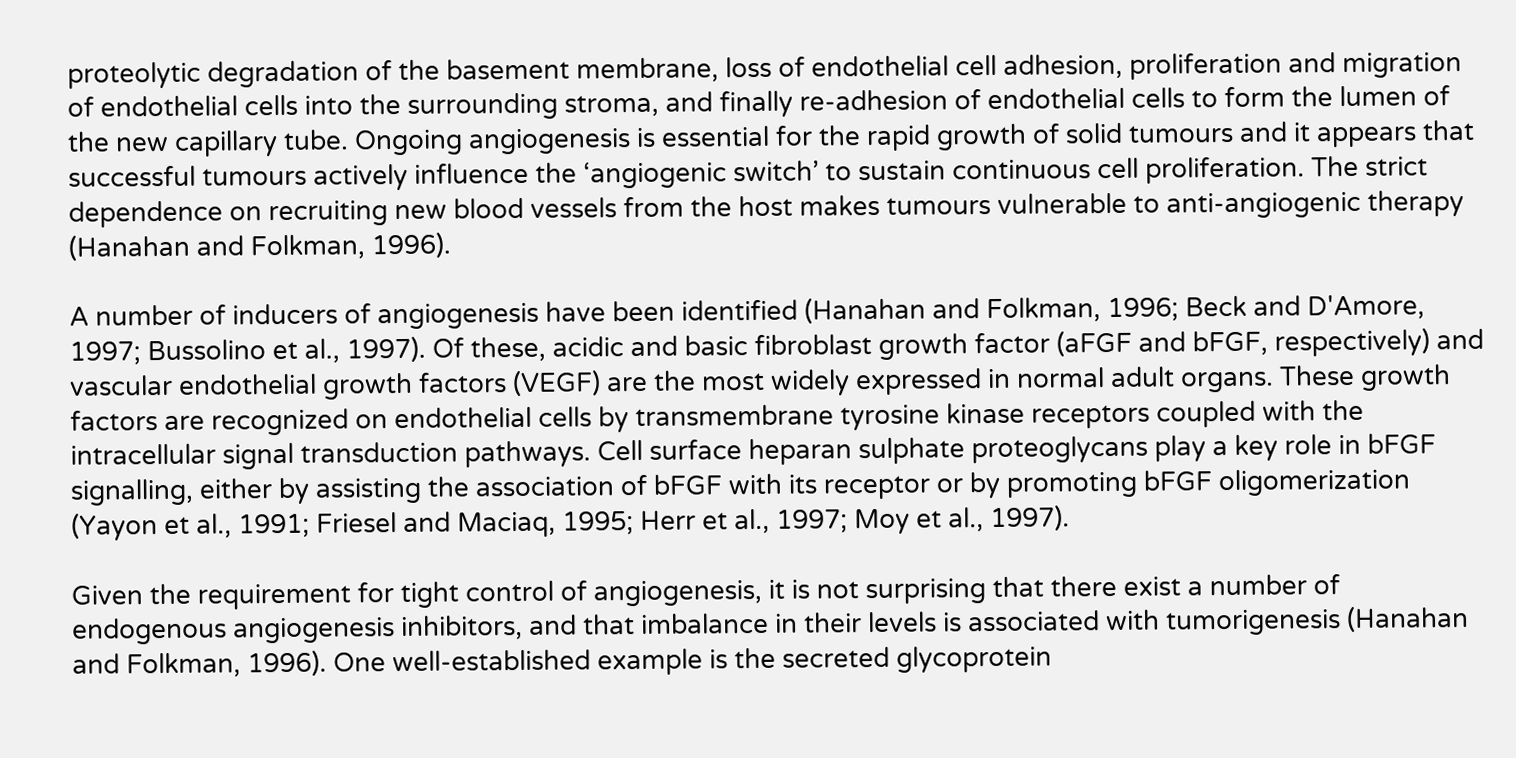proteolytic degradation of the basement membrane, loss of endothelial cell adhesion, proliferation and migration of endothelial cells into the surrounding stroma, and finally re‐adhesion of endothelial cells to form the lumen of the new capillary tube. Ongoing angiogenesis is essential for the rapid growth of solid tumours and it appears that successful tumours actively influence the ‘angiogenic switch’ to sustain continuous cell proliferation. The strict dependence on recruiting new blood vessels from the host makes tumours vulnerable to anti‐angiogenic therapy (Hanahan and Folkman, 1996).

A number of inducers of angiogenesis have been identified (Hanahan and Folkman, 1996; Beck and D'Amore, 1997; Bussolino et al., 1997). Of these, acidic and basic fibroblast growth factor (aFGF and bFGF, respectively) and vascular endothelial growth factors (VEGF) are the most widely expressed in normal adult organs. These growth factors are recognized on endothelial cells by transmembrane tyrosine kinase receptors coupled with the intracellular signal transduction pathways. Cell surface heparan sulphate proteoglycans play a key role in bFGF signalling, either by assisting the association of bFGF with its receptor or by promoting bFGF oligomerization (Yayon et al., 1991; Friesel and Maciaq, 1995; Herr et al., 1997; Moy et al., 1997).

Given the requirement for tight control of angiogenesis, it is not surprising that there exist a number of endogenous angiogenesis inhibitors, and that imbalance in their levels is associated with tumorigenesis (Hanahan and Folkman, 1996). One well‐established example is the secreted glycoprotein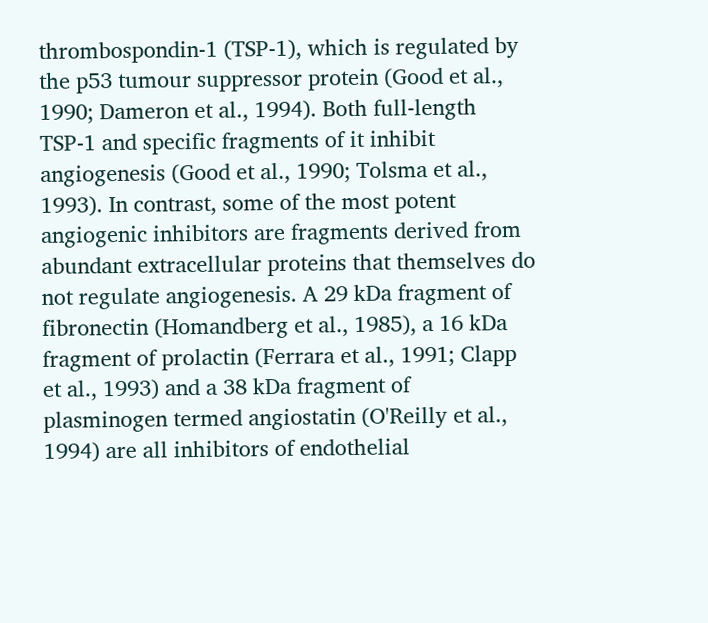thrombospondin‐1 (TSP‐1), which is regulated by the p53 tumour suppressor protein (Good et al., 1990; Dameron et al., 1994). Both full‐length TSP‐1 and specific fragments of it inhibit angiogenesis (Good et al., 1990; Tolsma et al., 1993). In contrast, some of the most potent angiogenic inhibitors are fragments derived from abundant extracellular proteins that themselves do not regulate angiogenesis. A 29 kDa fragment of fibronectin (Homandberg et al., 1985), a 16 kDa fragment of prolactin (Ferrara et al., 1991; Clapp et al., 1993) and a 38 kDa fragment of plasminogen termed angiostatin (O'Reilly et al., 1994) are all inhibitors of endothelial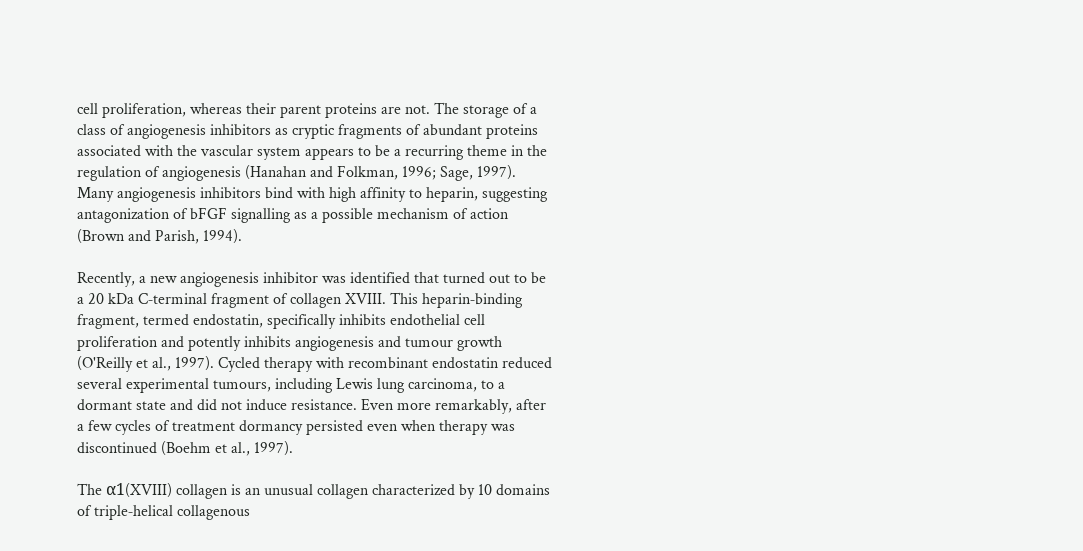cell proliferation, whereas their parent proteins are not. The storage of a class of angiogenesis inhibitors as cryptic fragments of abundant proteins associated with the vascular system appears to be a recurring theme in the regulation of angiogenesis (Hanahan and Folkman, 1996; Sage, 1997). Many angiogenesis inhibitors bind with high affinity to heparin, suggesting antagonization of bFGF signalling as a possible mechanism of action (Brown and Parish, 1994).

Recently, a new angiogenesis inhibitor was identified that turned out to be a 20 kDa C‐terminal fragment of collagen XVIII. This heparin‐binding fragment, termed endostatin, specifically inhibits endothelial cell proliferation and potently inhibits angiogenesis and tumour growth (O'Reilly et al., 1997). Cycled therapy with recombinant endostatin reduced several experimental tumours, including Lewis lung carcinoma, to a dormant state and did not induce resistance. Even more remarkably, after a few cycles of treatment dormancy persisted even when therapy was discontinued (Boehm et al., 1997).

The α1(XVIII) collagen is an unusual collagen characterized by 10 domains of triple‐helical collagenous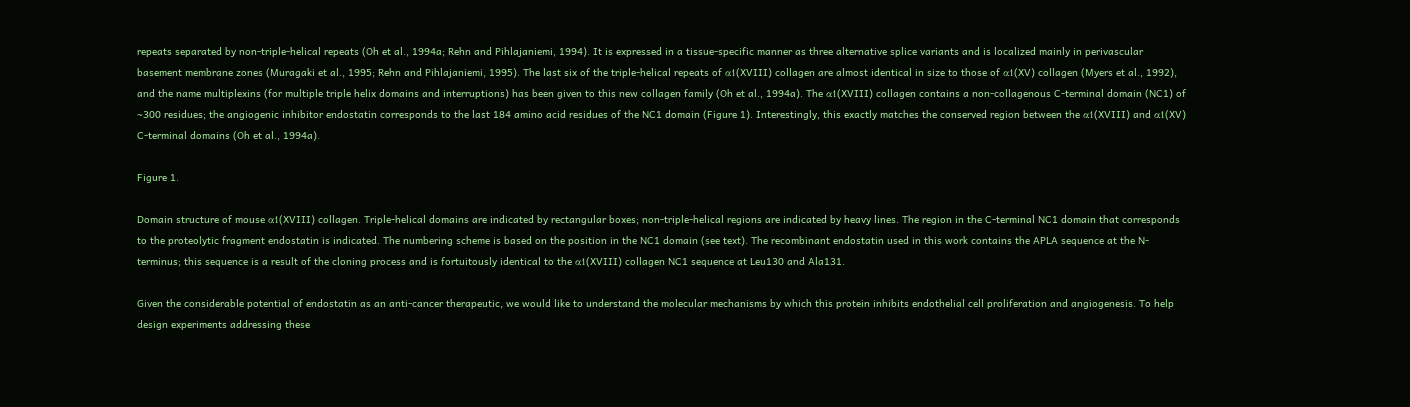repeats separated by non‐triple‐helical repeats (Oh et al., 1994a; Rehn and Pihlajaniemi, 1994). It is expressed in a tissue‐specific manner as three alternative splice variants and is localized mainly in perivascular basement membrane zones (Muragaki et al., 1995; Rehn and Pihlajaniemi, 1995). The last six of the triple‐helical repeats of α1(XVIII) collagen are almost identical in size to those of α1(XV) collagen (Myers et al., 1992), and the name multiplexins (for multiple triple helix domains and interruptions) has been given to this new collagen family (Oh et al., 1994a). The α1(XVIII) collagen contains a non‐collagenous C‐terminal domain (NC1) of ∼300 residues; the angiogenic inhibitor endostatin corresponds to the last 184 amino acid residues of the NC1 domain (Figure 1). Interestingly, this exactly matches the conserved region between the α1(XVIII) and α1(XV) C‐terminal domains (Oh et al., 1994a).

Figure 1.

Domain structure of mouse α1(XVIII) collagen. Triple‐helical domains are indicated by rectangular boxes; non‐triple‐helical regions are indicated by heavy lines. The region in the C‐terminal NC1 domain that corresponds to the proteolytic fragment endostatin is indicated. The numbering scheme is based on the position in the NC1 domain (see text). The recombinant endostatin used in this work contains the APLA sequence at the N‐terminus; this sequence is a result of the cloning process and is fortuitously identical to the α1(XVIII) collagen NC1 sequence at Leu130 and Ala131.

Given the considerable potential of endostatin as an anti‐cancer therapeutic, we would like to understand the molecular mechanisms by which this protein inhibits endothelial cell proliferation and angiogenesis. To help design experiments addressing these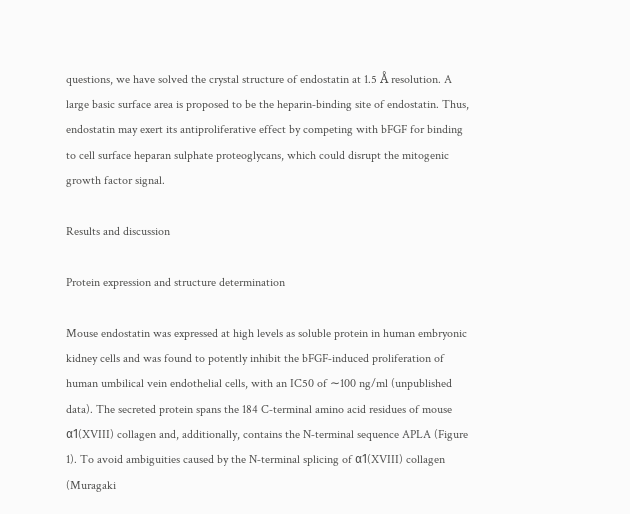questions, we have solved the crystal structure of endostatin at 1.5 Å resolution. A large basic surface area is proposed to be the heparin‐binding site of endostatin. Thus, endostatin may exert its antiproliferative effect by competing with bFGF for binding to cell surface heparan sulphate proteoglycans, which could disrupt the mitogenic growth factor signal.

Results and discussion

Protein expression and structure determination

Mouse endostatin was expressed at high levels as soluble protein in human embryonic kidney cells and was found to potently inhibit the bFGF‐induced proliferation of human umbilical vein endothelial cells, with an IC50 of ∼100 ng/ml (unpublished data). The secreted protein spans the 184 C‐terminal amino acid residues of mouse α1(XVIII) collagen and, additionally, contains the N‐terminal sequence APLA (Figure 1). To avoid ambiguities caused by the N‐terminal splicing of α1(XVIII) collagen (Muragaki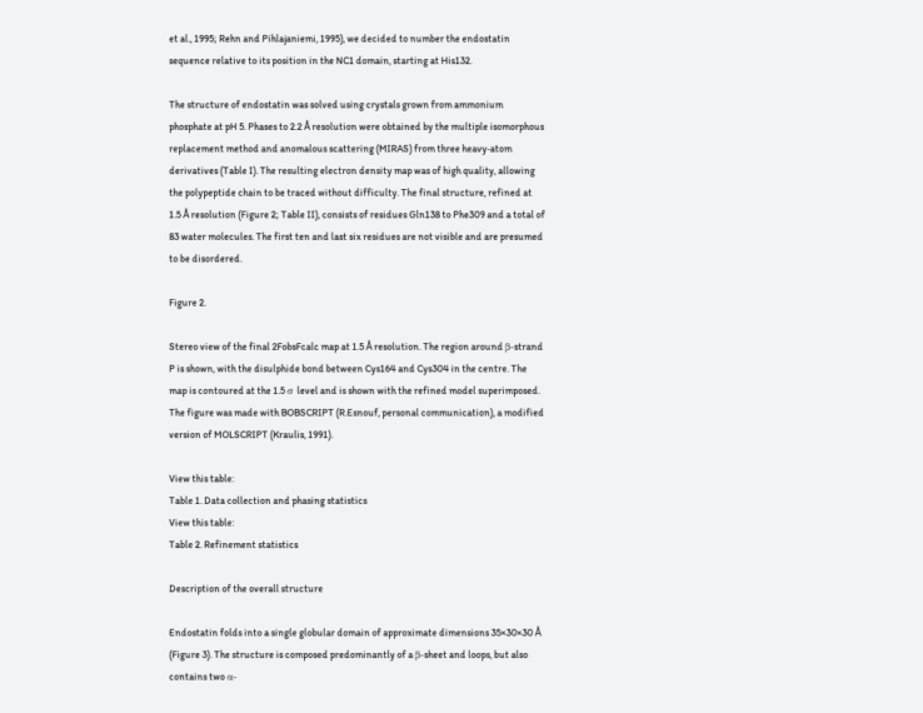et al., 1995; Rehn and Pihlajaniemi, 1995), we decided to number the endostatin sequence relative to its position in the NC1 domain, starting at His132.

The structure of endostatin was solved using crystals grown from ammonium phosphate at pH 5. Phases to 2.2 Å resolution were obtained by the multiple isomorphous replacement method and anomalous scattering (MIRAS) from three heavy‐atom derivatives (Table I). The resulting electron density map was of high quality, allowing the polypeptide chain to be traced without difficulty. The final structure, refined at 1.5 Å resolution (Figure 2; Table II), consists of residues Gln138 to Phe309 and a total of 83 water molecules. The first ten and last six residues are not visible and are presumed to be disordered.

Figure 2.

Stereo view of the final 2FobsFcalc map at 1.5 Å resolution. The region around β‐strand P is shown, with the disulphide bond between Cys164 and Cys304 in the centre. The map is contoured at the 1.5 σ level and is shown with the refined model superimposed. The figure was made with BOBSCRIPT (R.Esnouf, personal communication), a modified version of MOLSCRIPT (Kraulis, 1991).

View this table:
Table 1. Data collection and phasing statistics
View this table:
Table 2. Refinement statistics

Description of the overall structure

Endostatin folds into a single globular domain of approximate dimensions 35×30×30 Å (Figure 3). The structure is composed predominantly of a β‐sheet and loops, but also contains two α‐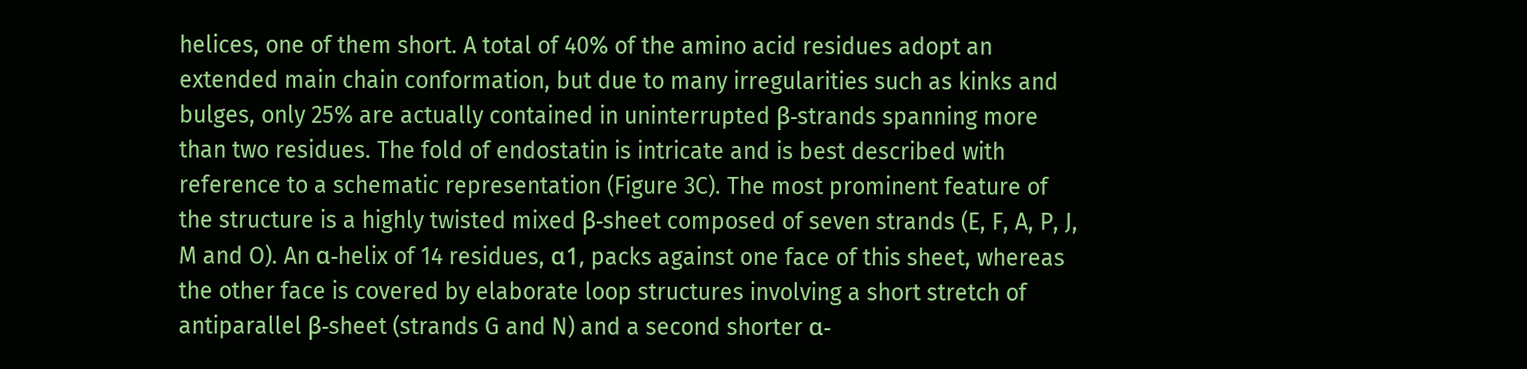helices, one of them short. A total of 40% of the amino acid residues adopt an extended main chain conformation, but due to many irregularities such as kinks and bulges, only 25% are actually contained in uninterrupted β‐strands spanning more than two residues. The fold of endostatin is intricate and is best described with reference to a schematic representation (Figure 3C). The most prominent feature of the structure is a highly twisted mixed β‐sheet composed of seven strands (E, F, A, P, J, M and O). An α‐helix of 14 residues, α1, packs against one face of this sheet, whereas the other face is covered by elaborate loop structures involving a short stretch of antiparallel β‐sheet (strands G and N) and a second shorter α‐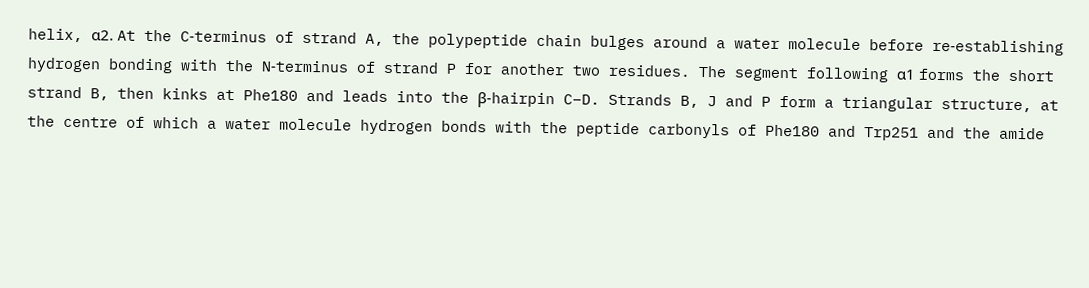helix, α2. At the C‐terminus of strand A, the polypeptide chain bulges around a water molecule before re‐establishing hydrogen bonding with the N‐terminus of strand P for another two residues. The segment following α1 forms the short strand B, then kinks at Phe180 and leads into the β‐hairpin C–D. Strands B, J and P form a triangular structure, at the centre of which a water molecule hydrogen bonds with the peptide carbonyls of Phe180 and Trp251 and the amide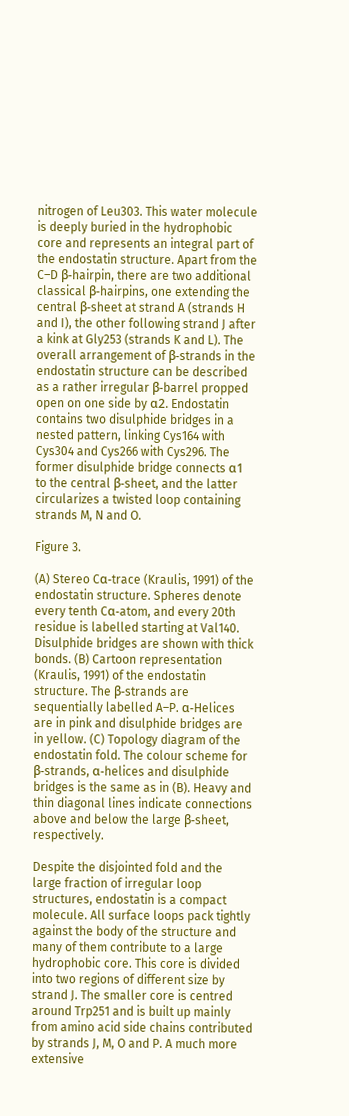nitrogen of Leu303. This water molecule is deeply buried in the hydrophobic core and represents an integral part of the endostatin structure. Apart from the C–D β‐hairpin, there are two additional classical β‐hairpins, one extending the central β‐sheet at strand A (strands H and I), the other following strand J after a kink at Gly253 (strands K and L). The overall arrangement of β‐strands in the endostatin structure can be described as a rather irregular β‐barrel propped open on one side by α2. Endostatin contains two disulphide bridges in a nested pattern, linking Cys164 with Cys304 and Cys266 with Cys296. The former disulphide bridge connects α1 to the central β‐sheet, and the latter circularizes a twisted loop containing strands M, N and O.

Figure 3.

(A) Stereo Cα‐trace (Kraulis, 1991) of the endostatin structure. Spheres denote every tenth Cα‐atom, and every 20th residue is labelled starting at Val140. Disulphide bridges are shown with thick bonds. (B) Cartoon representation (Kraulis, 1991) of the endostatin structure. The β‐strands are sequentially labelled A–P. α‐Helices are in pink and disulphide bridges are in yellow. (C) Topology diagram of the endostatin fold. The colour scheme for β‐strands, α‐helices and disulphide bridges is the same as in (B). Heavy and thin diagonal lines indicate connections above and below the large β‐sheet, respectively.

Despite the disjointed fold and the large fraction of irregular loop structures, endostatin is a compact molecule. All surface loops pack tightly against the body of the structure and many of them contribute to a large hydrophobic core. This core is divided into two regions of different size by strand J. The smaller core is centred around Trp251 and is built up mainly from amino acid side chains contributed by strands J, M, O and P. A much more extensive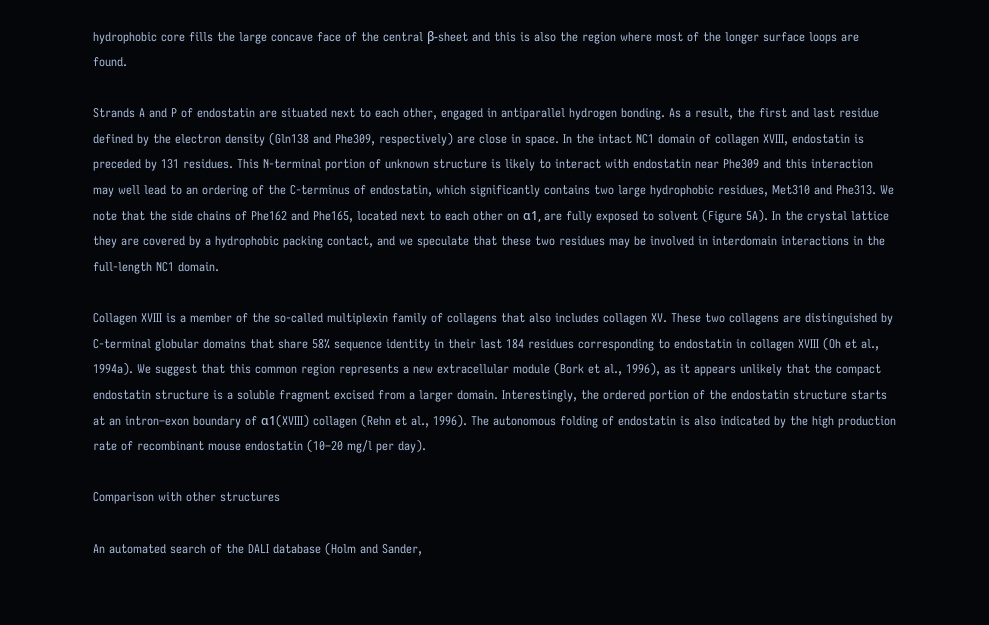hydrophobic core fills the large concave face of the central β‐sheet and this is also the region where most of the longer surface loops are found.

Strands A and P of endostatin are situated next to each other, engaged in antiparallel hydrogen bonding. As a result, the first and last residue defined by the electron density (Gln138 and Phe309, respectively) are close in space. In the intact NC1 domain of collagen XVIII, endostatin is preceded by 131 residues. This N‐terminal portion of unknown structure is likely to interact with endostatin near Phe309 and this interaction may well lead to an ordering of the C‐terminus of endostatin, which significantly contains two large hydrophobic residues, Met310 and Phe313. We note that the side chains of Phe162 and Phe165, located next to each other on α1, are fully exposed to solvent (Figure 5A). In the crystal lattice they are covered by a hydrophobic packing contact, and we speculate that these two residues may be involved in interdomain interactions in the full‐length NC1 domain.

Collagen XVIII is a member of the so‐called multiplexin family of collagens that also includes collagen XV. These two collagens are distinguished by C‐terminal globular domains that share 58% sequence identity in their last 184 residues corresponding to endostatin in collagen XVIII (Oh et al., 1994a). We suggest that this common region represents a new extracellular module (Bork et al., 1996), as it appears unlikely that the compact endostatin structure is a soluble fragment excised from a larger domain. Interestingly, the ordered portion of the endostatin structure starts at an intron–exon boundary of α1(XVIII) collagen (Rehn et al., 1996). The autonomous folding of endostatin is also indicated by the high production rate of recombinant mouse endostatin (10–20 mg/l per day).

Comparison with other structures

An automated search of the DALI database (Holm and Sander,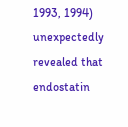1993, 1994) unexpectedly revealed that endostatin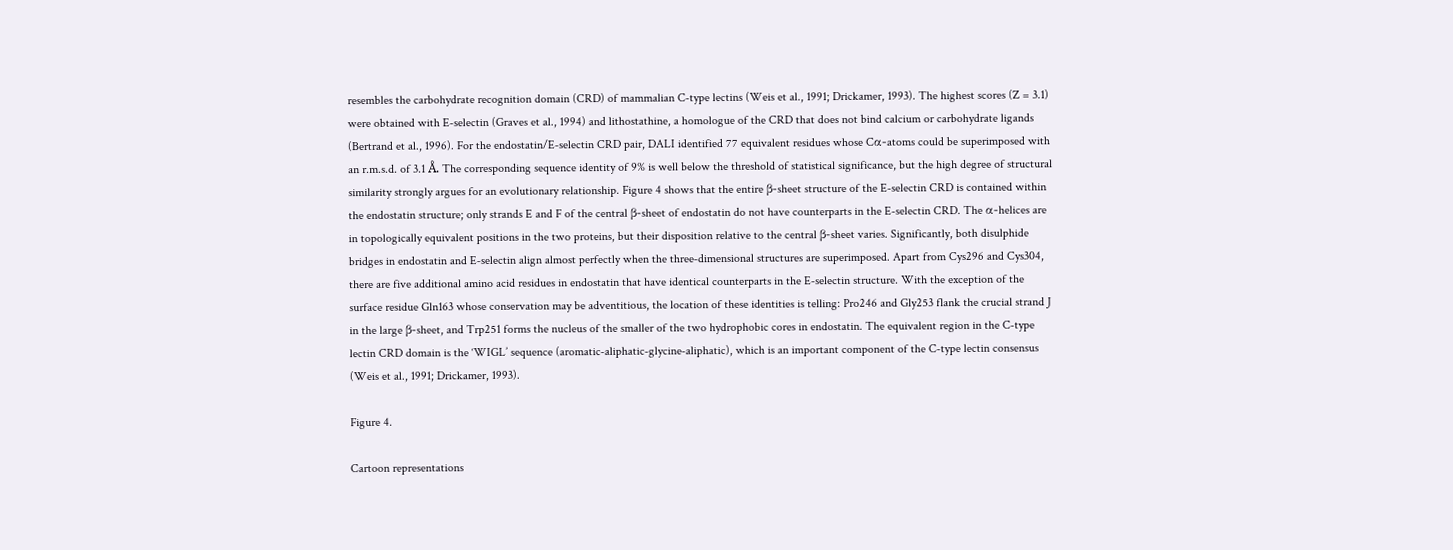resembles the carbohydrate recognition domain (CRD) of mammalian C‐type lectins (Weis et al., 1991; Drickamer, 1993). The highest scores (Z = 3.1) were obtained with E‐selectin (Graves et al., 1994) and lithostathine, a homologue of the CRD that does not bind calcium or carbohydrate ligands (Bertrand et al., 1996). For the endostatin/E‐selectin CRD pair, DALI identified 77 equivalent residues whose Cα‐atoms could be superimposed with an r.m.s.d. of 3.1 Å. The corresponding sequence identity of 9% is well below the threshold of statistical significance, but the high degree of structural similarity strongly argues for an evolutionary relationship. Figure 4 shows that the entire β‐sheet structure of the E‐selectin CRD is contained within the endostatin structure; only strands E and F of the central β‐sheet of endostatin do not have counterparts in the E‐selectin CRD. The α‐helices are in topologically equivalent positions in the two proteins, but their disposition relative to the central β‐sheet varies. Significantly, both disulphide bridges in endostatin and E‐selectin align almost perfectly when the three‐dimensional structures are superimposed. Apart from Cys296 and Cys304, there are five additional amino acid residues in endostatin that have identical counterparts in the E‐selectin structure. With the exception of the surface residue Gln163 whose conservation may be adventitious, the location of these identities is telling: Pro246 and Gly253 flank the crucial strand J in the large β‐sheet, and Trp251 forms the nucleus of the smaller of the two hydrophobic cores in endostatin. The equivalent region in the C‐type lectin CRD domain is the ‘WIGL’ sequence (aromatic‐aliphatic‐glycine‐aliphatic), which is an important component of the C‐type lectin consensus (Weis et al., 1991; Drickamer, 1993).

Figure 4.

Cartoon representations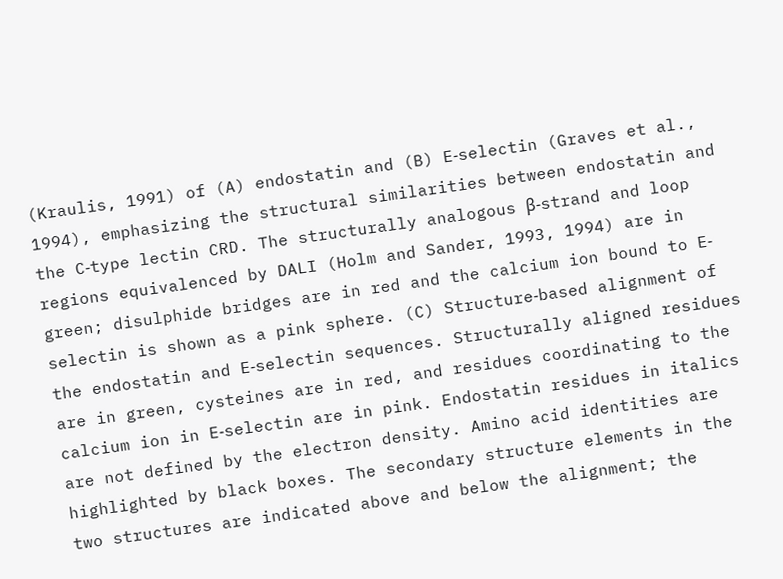(Kraulis, 1991) of (A) endostatin and (B) E‐selectin (Graves et al., 1994), emphasizing the structural similarities between endostatin and the C‐type lectin CRD. The structurally analogous β‐strand and loop regions equivalenced by DALI (Holm and Sander, 1993, 1994) are in green; disulphide bridges are in red and the calcium ion bound to E‐selectin is shown as a pink sphere. (C) Structure‐based alignment of the endostatin and E‐selectin sequences. Structurally aligned residues are in green, cysteines are in red, and residues coordinating to the calcium ion in E‐selectin are in pink. Endostatin residues in italics are not defined by the electron density. Amino acid identities are highlighted by black boxes. The secondary structure elements in the two structures are indicated above and below the alignment; the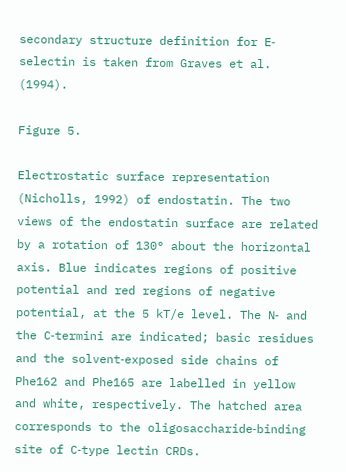secondary structure definition for E‐selectin is taken from Graves et al. (1994).

Figure 5.

Electrostatic surface representation (Nicholls, 1992) of endostatin. The two views of the endostatin surface are related by a rotation of 130° about the horizontal axis. Blue indicates regions of positive potential and red regions of negative potential, at the 5 kT/e level. The N‐ and the C‐termini are indicated; basic residues and the solvent‐exposed side chains of Phe162 and Phe165 are labelled in yellow and white, respectively. The hatched area corresponds to the oligosaccharide‐binding site of C‐type lectin CRDs.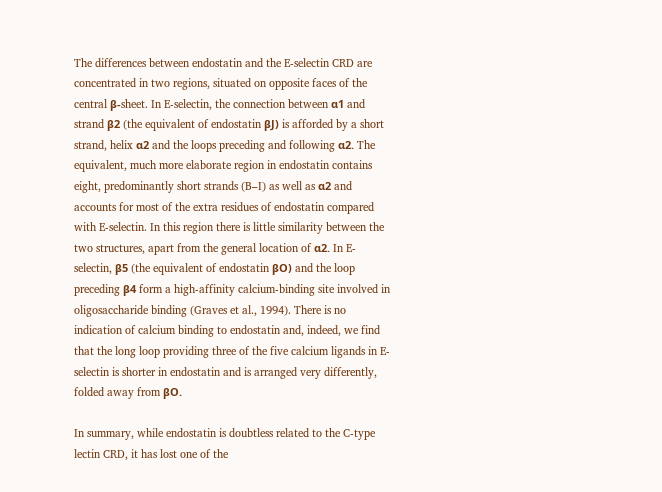The differences between endostatin and the E‐selectin CRD are concentrated in two regions, situated on opposite faces of the central β‐sheet. In E‐selectin, the connection between α1 and strand β2 (the equivalent of endostatin βJ) is afforded by a short strand, helix α2 and the loops preceding and following α2. The equivalent, much more elaborate region in endostatin contains eight, predominantly short strands (B–I) as well as α2 and accounts for most of the extra residues of endostatin compared with E‐selectin. In this region there is little similarity between the two structures, apart from the general location of α2. In E‐selectin, β5 (the equivalent of endostatin βO) and the loop preceding β4 form a high‐affinity calcium‐binding site involved in oligosaccharide binding (Graves et al., 1994). There is no indication of calcium binding to endostatin and, indeed, we find that the long loop providing three of the five calcium ligands in E‐selectin is shorter in endostatin and is arranged very differently, folded away from βO.

In summary, while endostatin is doubtless related to the C‐type lectin CRD, it has lost one of the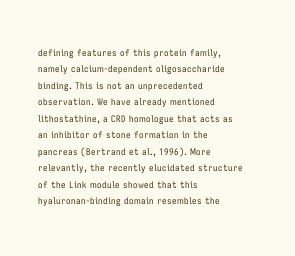defining features of this protein family, namely calcium‐dependent oligosaccharide binding. This is not an unprecedented observation. We have already mentioned lithostathine, a CRD homologue that acts as an inhibitor of stone formation in the pancreas (Bertrand et al., 1996). More relevantly, the recently elucidated structure of the Link module showed that this hyaluronan‐binding domain resembles the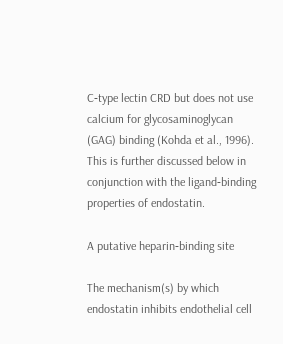C‐type lectin CRD but does not use calcium for glycosaminoglycan (GAG) binding (Kohda et al., 1996). This is further discussed below in conjunction with the ligand‐binding properties of endostatin.

A putative heparin‐binding site

The mechanism(s) by which endostatin inhibits endothelial cell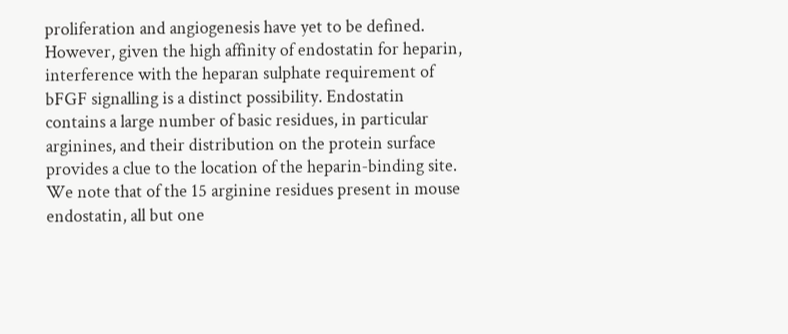proliferation and angiogenesis have yet to be defined. However, given the high affinity of endostatin for heparin, interference with the heparan sulphate requirement of bFGF signalling is a distinct possibility. Endostatin contains a large number of basic residues, in particular arginines, and their distribution on the protein surface provides a clue to the location of the heparin‐binding site. We note that of the 15 arginine residues present in mouse endostatin, all but one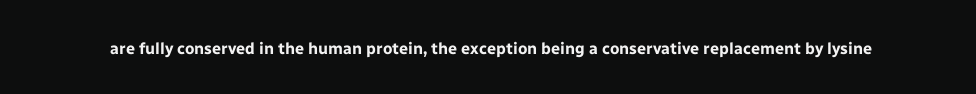are fully conserved in the human protein, the exception being a conservative replacement by lysine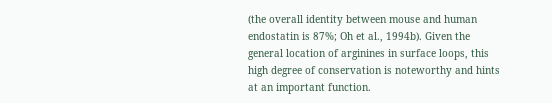(the overall identity between mouse and human endostatin is 87%; Oh et al., 1994b). Given the general location of arginines in surface loops, this high degree of conservation is noteworthy and hints at an important function.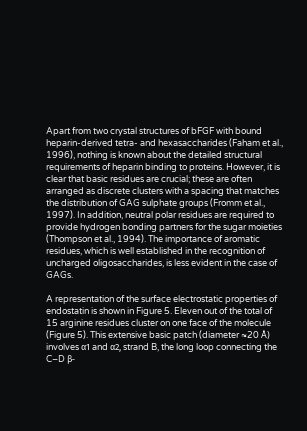Apart from two crystal structures of bFGF with bound heparin‐derived tetra‐ and hexasaccharides (Faham et al., 1996), nothing is known about the detailed structural requirements of heparin binding to proteins. However, it is clear that basic residues are crucial; these are often arranged as discrete clusters with a spacing that matches the distribution of GAG sulphate groups (Fromm et al., 1997). In addition, neutral polar residues are required to provide hydrogen bonding partners for the sugar moieties (Thompson et al., 1994). The importance of aromatic residues, which is well established in the recognition of uncharged oligosaccharides, is less evident in the case of GAGs.

A representation of the surface electrostatic properties of endostatin is shown in Figure 5. Eleven out of the total of 15 arginine residues cluster on one face of the molecule (Figure 5). This extensive basic patch (diameter ≈20 Å) involves α1 and α2, strand B, the long loop connecting the C–D β‐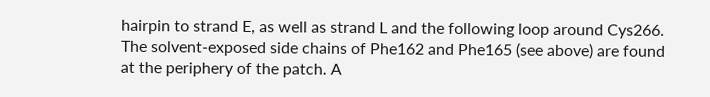hairpin to strand E, as well as strand L and the following loop around Cys266. The solvent‐exposed side chains of Phe162 and Phe165 (see above) are found at the periphery of the patch. A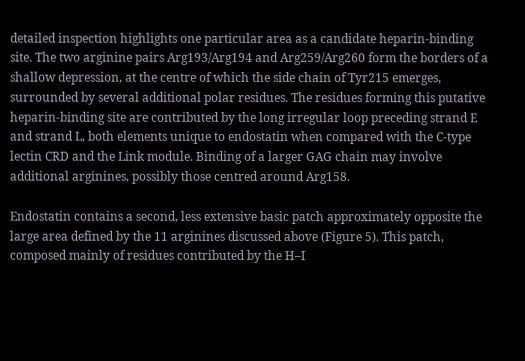detailed inspection highlights one particular area as a candidate heparin‐binding site. The two arginine pairs Arg193/Arg194 and Arg259/Arg260 form the borders of a shallow depression, at the centre of which the side chain of Tyr215 emerges, surrounded by several additional polar residues. The residues forming this putative heparin‐binding site are contributed by the long irregular loop preceding strand E and strand L, both elements unique to endostatin when compared with the C‐type lectin CRD and the Link module. Binding of a larger GAG chain may involve additional arginines, possibly those centred around Arg158.

Endostatin contains a second, less extensive basic patch approximately opposite the large area defined by the 11 arginines discussed above (Figure 5). This patch, composed mainly of residues contributed by the H–I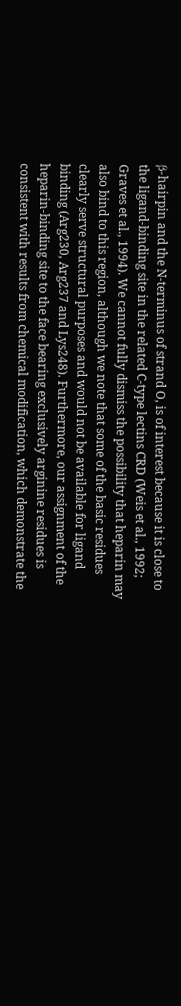β‐hairpin and the N‐terminus of strand O, is of interest because it is close to the ligand‐binding site in the related C‐type lectins CRD (Weis et al., 1992; Graves et al., 1994). We cannot fully dismiss the possibility that heparin may also bind to this region, although we note that some of the basic residues clearly serve structural purposes and would not be available for ligand binding (Arg230, Arg237 and Lys248). Furthermore, our assignment of the heparin‐binding site to the face bearing exclusively arginine residues is consistent with results from chemical modification, which demonstrate the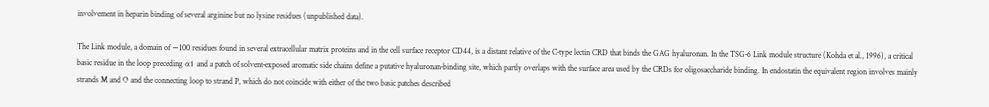involvement in heparin binding of several arginine but no lysine residues (unpublished data).

The Link module, a domain of ∼100 residues found in several extracellular matrix proteins and in the cell surface receptor CD44, is a distant relative of the C‐type lectin CRD that binds the GAG hyaluronan. In the TSG‐6 Link module structure (Kohda et al., 1996), a critical basic residue in the loop preceding α1 and a patch of solvent‐exposed aromatic side chains define a putative hyaluronan‐binding site, which partly overlaps with the surface area used by the CRDs for oligosaccharide binding. In endostatin the equivalent region involves mainly strands M and O and the connecting loop to strand P, which do not coincide with either of the two basic patches described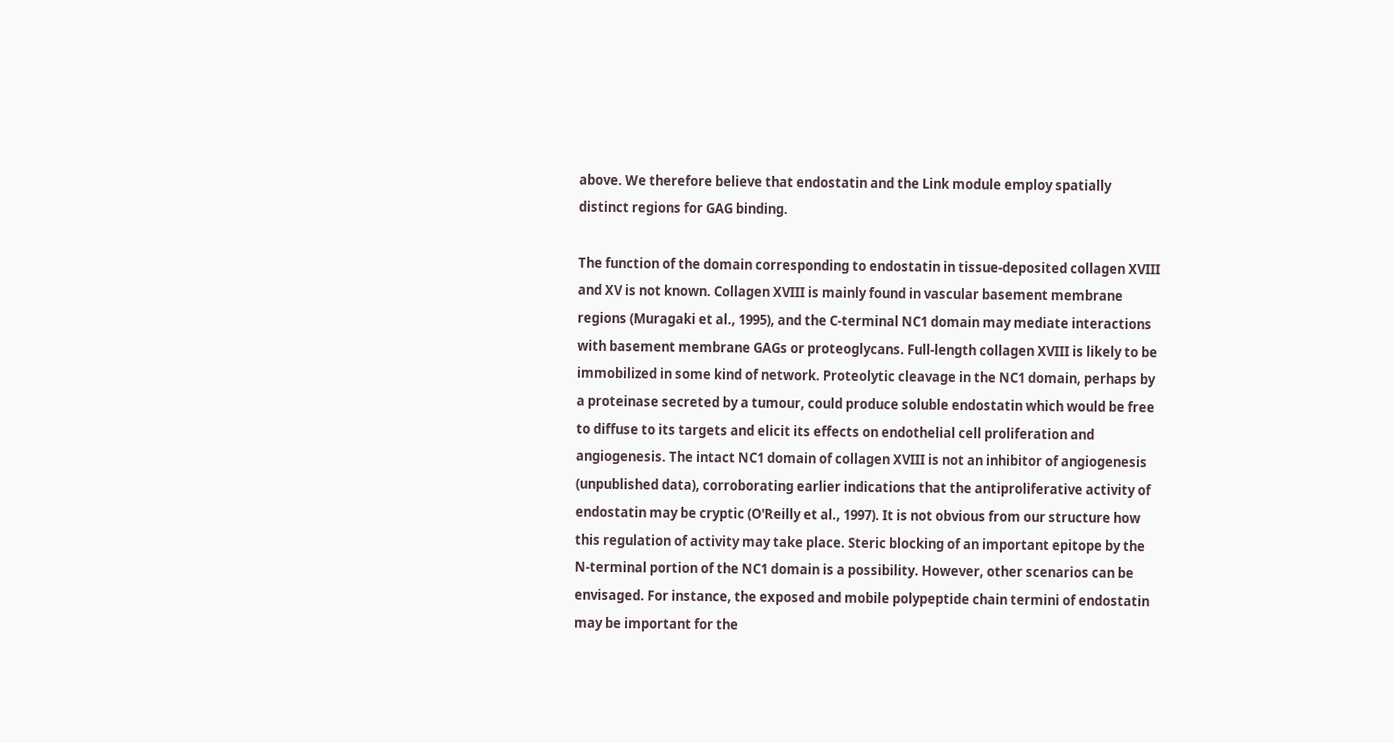above. We therefore believe that endostatin and the Link module employ spatially distinct regions for GAG binding.

The function of the domain corresponding to endostatin in tissue‐deposited collagen XVIII and XV is not known. Collagen XVIII is mainly found in vascular basement membrane regions (Muragaki et al., 1995), and the C‐terminal NC1 domain may mediate interactions with basement membrane GAGs or proteoglycans. Full‐length collagen XVIII is likely to be immobilized in some kind of network. Proteolytic cleavage in the NC1 domain, perhaps by a proteinase secreted by a tumour, could produce soluble endostatin which would be free to diffuse to its targets and elicit its effects on endothelial cell proliferation and angiogenesis. The intact NC1 domain of collagen XVIII is not an inhibitor of angiogenesis (unpublished data), corroborating earlier indications that the antiproliferative activity of endostatin may be cryptic (O'Reilly et al., 1997). It is not obvious from our structure how this regulation of activity may take place. Steric blocking of an important epitope by the N‐terminal portion of the NC1 domain is a possibility. However, other scenarios can be envisaged. For instance, the exposed and mobile polypeptide chain termini of endostatin may be important for the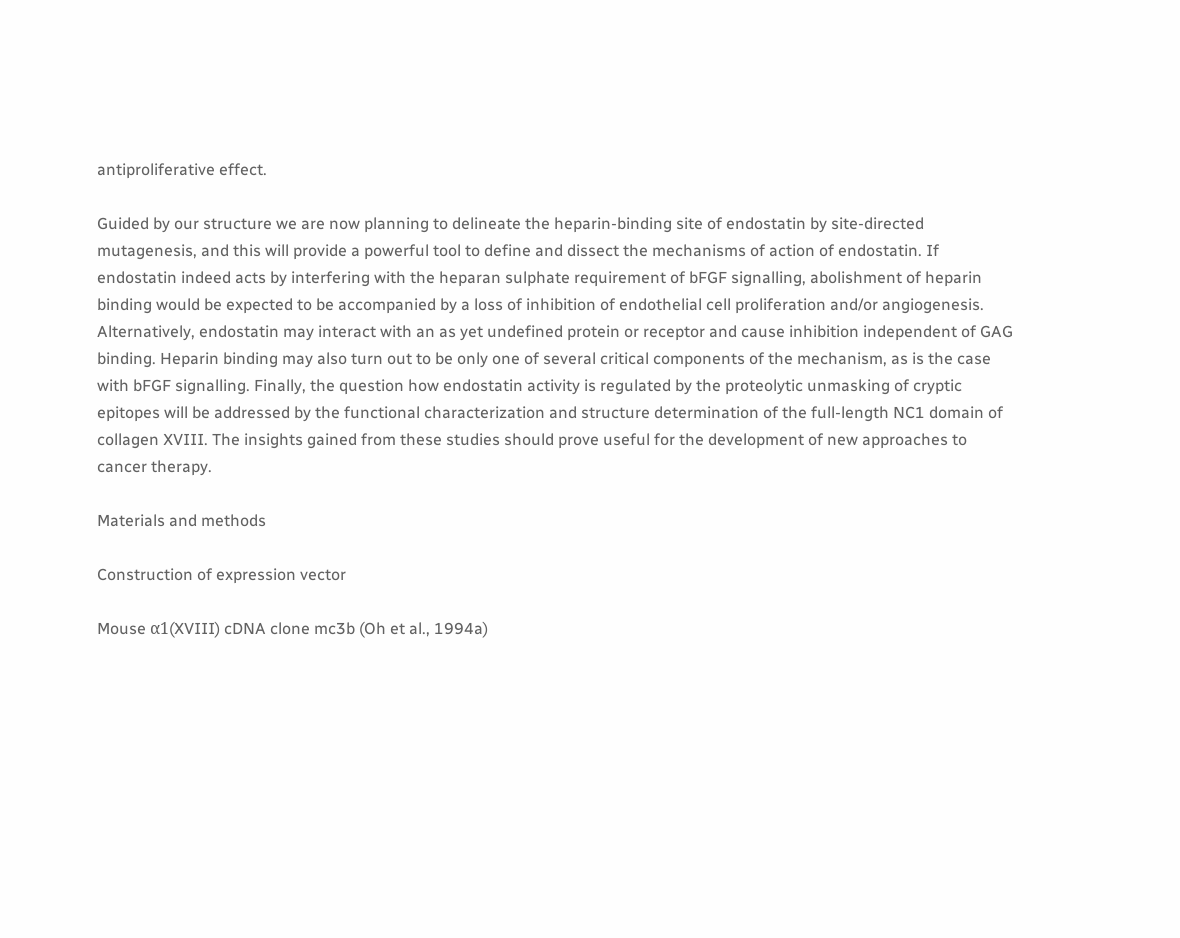antiproliferative effect.

Guided by our structure we are now planning to delineate the heparin‐binding site of endostatin by site‐directed mutagenesis, and this will provide a powerful tool to define and dissect the mechanisms of action of endostatin. If endostatin indeed acts by interfering with the heparan sulphate requirement of bFGF signalling, abolishment of heparin binding would be expected to be accompanied by a loss of inhibition of endothelial cell proliferation and/or angiogenesis. Alternatively, endostatin may interact with an as yet undefined protein or receptor and cause inhibition independent of GAG binding. Heparin binding may also turn out to be only one of several critical components of the mechanism, as is the case with bFGF signalling. Finally, the question how endostatin activity is regulated by the proteolytic unmasking of cryptic epitopes will be addressed by the functional characterization and structure determination of the full‐length NC1 domain of collagen XVIII. The insights gained from these studies should prove useful for the development of new approaches to cancer therapy.

Materials and methods

Construction of expression vector

Mouse α1(XVIII) cDNA clone mc3b (Oh et al., 1994a)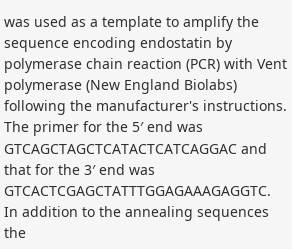was used as a template to amplify the sequence encoding endostatin by polymerase chain reaction (PCR) with Vent polymerase (New England Biolabs) following the manufacturer's instructions. The primer for the 5′ end was GTCAGCTAGCTCATACTCATCAGGAC and that for the 3′ end was GTCACTCGAGCTATTTGGAGAAAGAGGTC. In addition to the annealing sequences the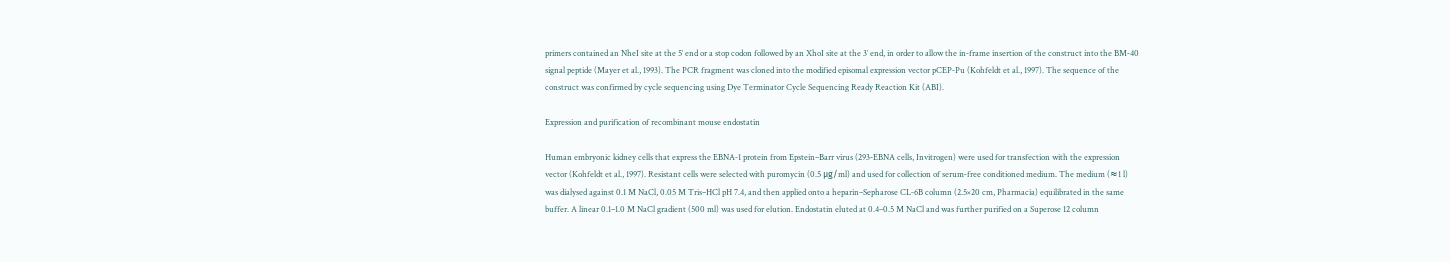primers contained an NheI site at the 5′ end or a stop codon followed by an XhoI site at the 3′ end, in order to allow the in‐frame insertion of the construct into the BM‐40 signal peptide (Mayer et al., 1993). The PCR fragment was cloned into the modified episomal expression vector pCEP‐Pu (Kohfeldt et al., 1997). The sequence of the construct was confirmed by cycle sequencing using Dye Terminator Cycle Sequencing Ready Reaction Kit (ABI).

Expression and purification of recombinant mouse endostatin

Human embryonic kidney cells that express the EBNA‐1 protein from Epstein–Barr virus (293‐EBNA cells, Invitrogen) were used for transfection with the expression vector (Kohfeldt et al., 1997). Resistant cells were selected with puromycin (0.5 μg/ml) and used for collection of serum‐free conditioned medium. The medium (≈1 l) was dialysed against 0.1 M NaCl, 0.05 M Tris–HCl pH 7.4, and then applied onto a heparin–Sepharose CL‐6B column (2.5×20 cm, Pharmacia) equilibrated in the same buffer. A linear 0.1–1.0 M NaCl gradient (500 ml) was used for elution. Endostatin eluted at 0.4–0.5 M NaCl and was further purified on a Superose 12 column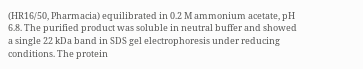(HR16/50, Pharmacia) equilibrated in 0.2 M ammonium acetate, pH 6.8. The purified product was soluble in neutral buffer and showed a single 22 kDa band in SDS gel electrophoresis under reducing conditions. The protein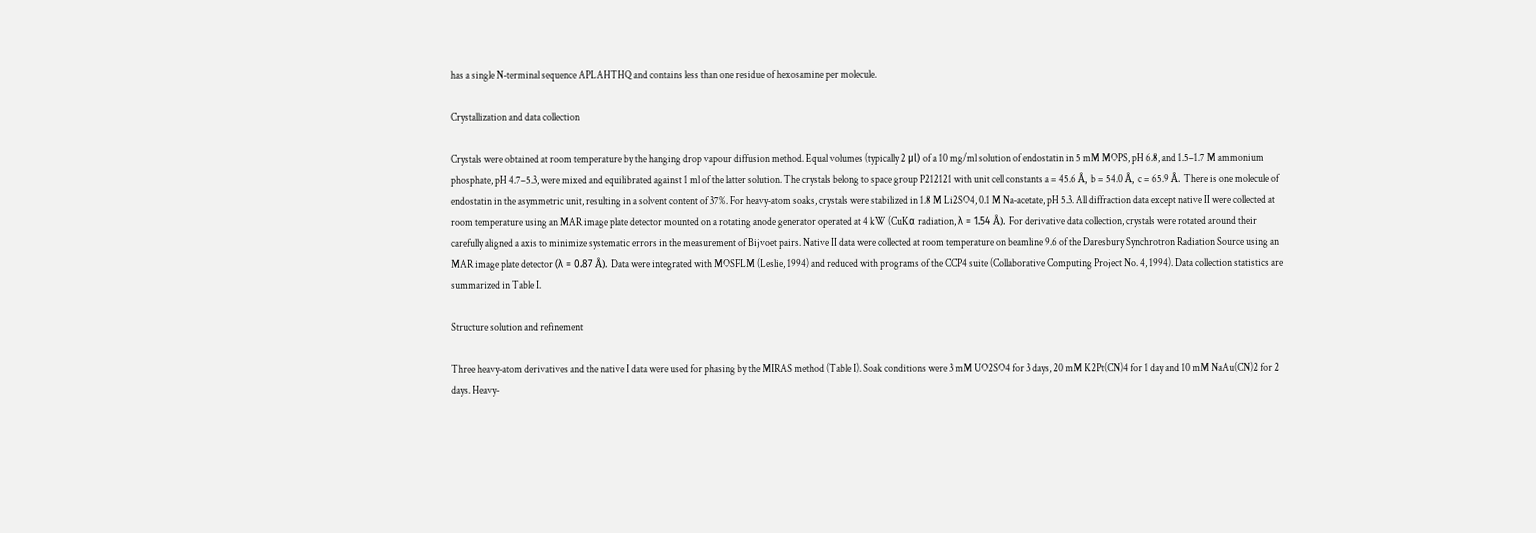has a single N‐terminal sequence APLAHTHQ and contains less than one residue of hexosamine per molecule.

Crystallization and data collection

Crystals were obtained at room temperature by the hanging drop vapour diffusion method. Equal volumes (typically 2 μl) of a 10 mg/ml solution of endostatin in 5 mM MOPS, pH 6.8, and 1.5–1.7 M ammonium phosphate, pH 4.7–5.3, were mixed and equilibrated against 1 ml of the latter solution. The crystals belong to space group P212121 with unit cell constants a = 45.6 Å, b = 54.0 Å, c = 65.9 Å. There is one molecule of endostatin in the asymmetric unit, resulting in a solvent content of 37%. For heavy‐atom soaks, crystals were stabilized in 1.8 M Li2SO4, 0.1 M Na‐acetate, pH 5.3. All diffraction data except native II were collected at room temperature using an MAR image plate detector mounted on a rotating anode generator operated at 4 kW (CuKα radiation, λ = 1.54 Å). For derivative data collection, crystals were rotated around their carefully aligned a axis to minimize systematic errors in the measurement of Bijvoet pairs. Native II data were collected at room temperature on beamline 9.6 of the Daresbury Synchrotron Radiation Source using an MAR image plate detector (λ = 0.87 Å). Data were integrated with MOSFLM (Leslie, 1994) and reduced with programs of the CCP4 suite (Collaborative Computing Project No. 4, 1994). Data collection statistics are summarized in Table I.

Structure solution and refinement

Three heavy‐atom derivatives and the native I data were used for phasing by the MIRAS method (Table I). Soak conditions were 3 mM UO2SO4 for 3 days, 20 mM K2Pt(CN)4 for 1 day and 10 mM NaAu(CN)2 for 2 days. Heavy‐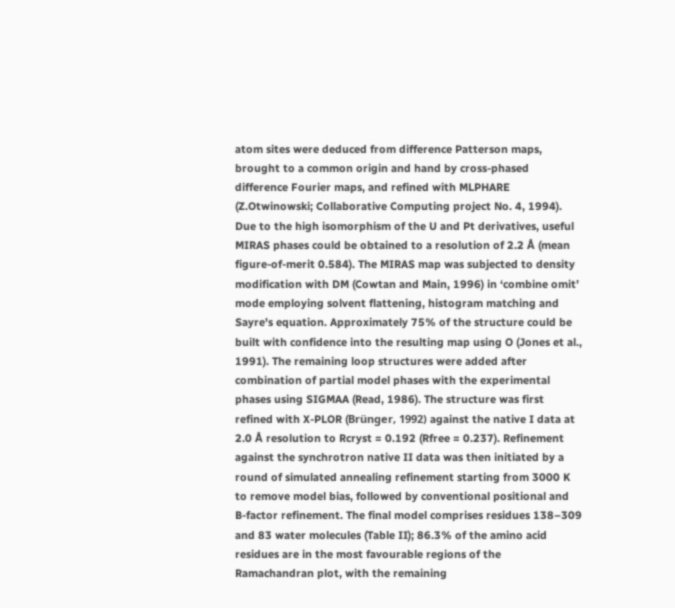atom sites were deduced from difference Patterson maps, brought to a common origin and hand by cross‐phased difference Fourier maps, and refined with MLPHARE (Z.Otwinowski; Collaborative Computing project No. 4, 1994). Due to the high isomorphism of the U and Pt derivatives, useful MIRAS phases could be obtained to a resolution of 2.2 Å (mean figure‐of‐merit 0.584). The MIRAS map was subjected to density modification with DM (Cowtan and Main, 1996) in ‘combine omit’ mode employing solvent flattening, histogram matching and Sayre's equation. Approximately 75% of the structure could be built with confidence into the resulting map using O (Jones et al., 1991). The remaining loop structures were added after combination of partial model phases with the experimental phases using SIGMAA (Read, 1986). The structure was first refined with X‐PLOR (Brünger, 1992) against the native I data at 2.0 Å resolution to Rcryst = 0.192 (Rfree = 0.237). Refinement against the synchrotron native II data was then initiated by a round of simulated annealing refinement starting from 3000 K to remove model bias, followed by conventional positional and B‐factor refinement. The final model comprises residues 138–309 and 83 water molecules (Table II); 86.3% of the amino acid residues are in the most favourable regions of the Ramachandran plot, with the remaining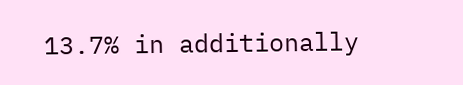13.7% in additionally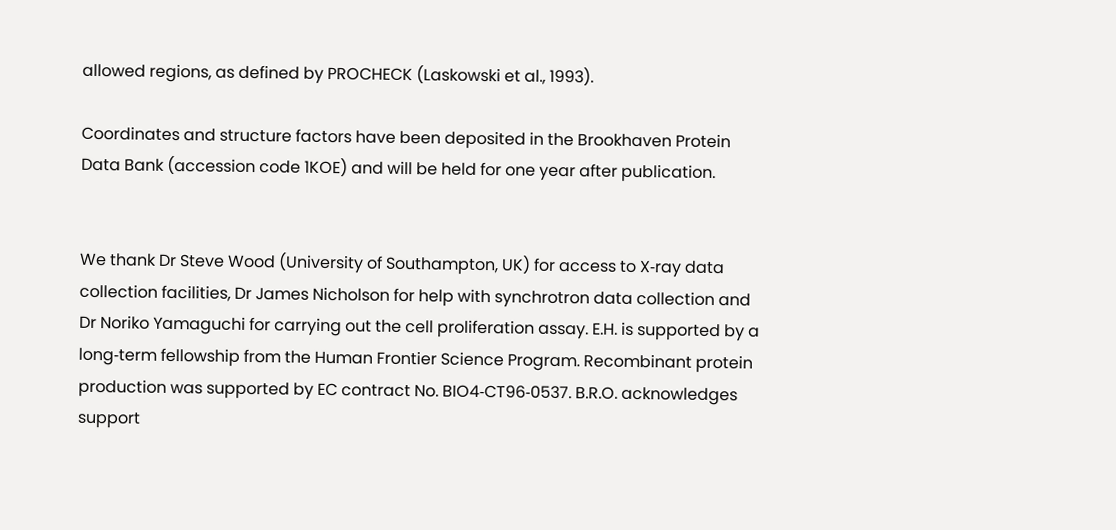allowed regions, as defined by PROCHECK (Laskowski et al., 1993).

Coordinates and structure factors have been deposited in the Brookhaven Protein Data Bank (accession code 1KOE) and will be held for one year after publication.


We thank Dr Steve Wood (University of Southampton, UK) for access to X‐ray data collection facilities, Dr James Nicholson for help with synchrotron data collection and Dr Noriko Yamaguchi for carrying out the cell proliferation assay. E.H. is supported by a long‐term fellowship from the Human Frontier Science Program. Recombinant protein production was supported by EC contract No. BIO4‐CT96‐0537. B.R.O. acknowledges support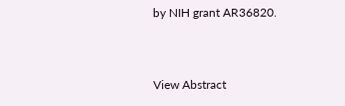by NIH grant AR36820.


View Abstract